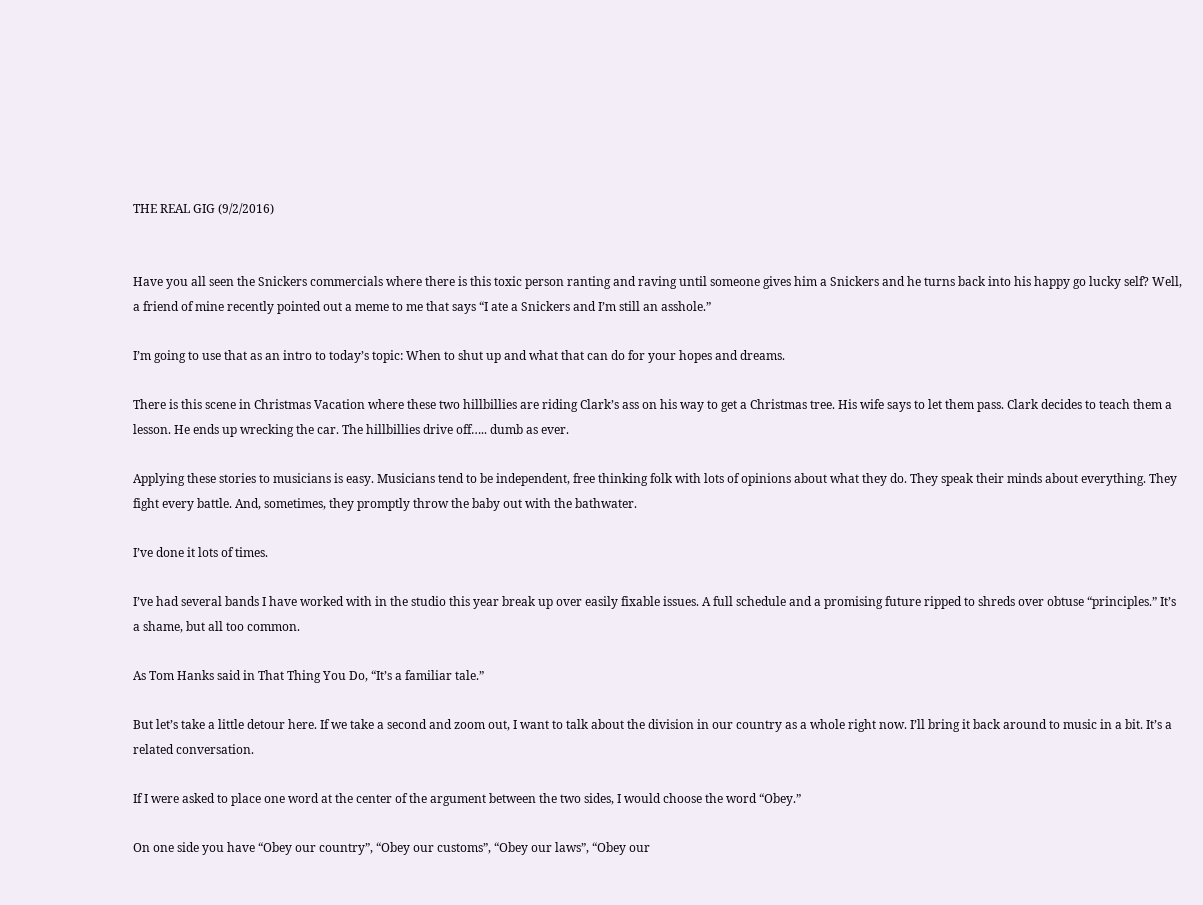THE REAL GIG (9/2/2016)


Have you all seen the Snickers commercials where there is this toxic person ranting and raving until someone gives him a Snickers and he turns back into his happy go lucky self? Well, a friend of mine recently pointed out a meme to me that says “I ate a Snickers and I’m still an asshole.”

I’m going to use that as an intro to today’s topic: When to shut up and what that can do for your hopes and dreams.

There is this scene in Christmas Vacation where these two hillbillies are riding Clark’s ass on his way to get a Christmas tree. His wife says to let them pass. Clark decides to teach them a lesson. He ends up wrecking the car. The hillbillies drive off….. dumb as ever.

Applying these stories to musicians is easy. Musicians tend to be independent, free thinking folk with lots of opinions about what they do. They speak their minds about everything. They fight every battle. And, sometimes, they promptly throw the baby out with the bathwater.

I’ve done it lots of times.

I’ve had several bands I have worked with in the studio this year break up over easily fixable issues. A full schedule and a promising future ripped to shreds over obtuse “principles.” It’s a shame, but all too common.

As Tom Hanks said in That Thing You Do, “It’s a familiar tale.”

But let’s take a little detour here. If we take a second and zoom out, I want to talk about the division in our country as a whole right now. I’ll bring it back around to music in a bit. It’s a related conversation.

If I were asked to place one word at the center of the argument between the two sides, I would choose the word “Obey.”

On one side you have “Obey our country”, “Obey our customs”, “Obey our laws”, “Obey our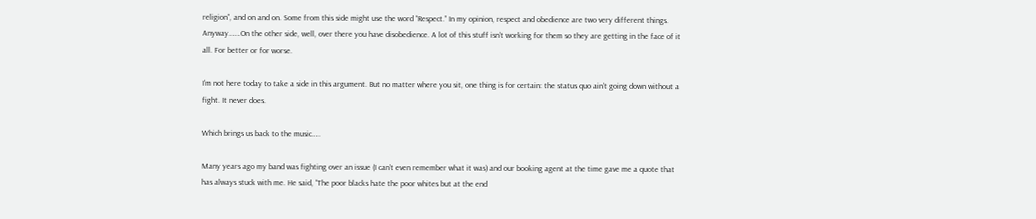religion”, and on and on. Some from this side might use the word “Respect.” In my opinion, respect and obedience are two very different things. Anyway…….On the other side, well, over there you have disobedience. A lot of this stuff isn’t working for them so they are getting in the face of it all. For better or for worse.

I’m not here today to take a side in this argument. But no matter where you sit, one thing is for certain: the status quo ain’t going down without a fight. It never does.

Which brings us back to the music…..

Many years ago my band was fighting over an issue (I can’t even remember what it was) and our booking agent at the time gave me a quote that has always stuck with me. He said, “The poor blacks hate the poor whites but at the end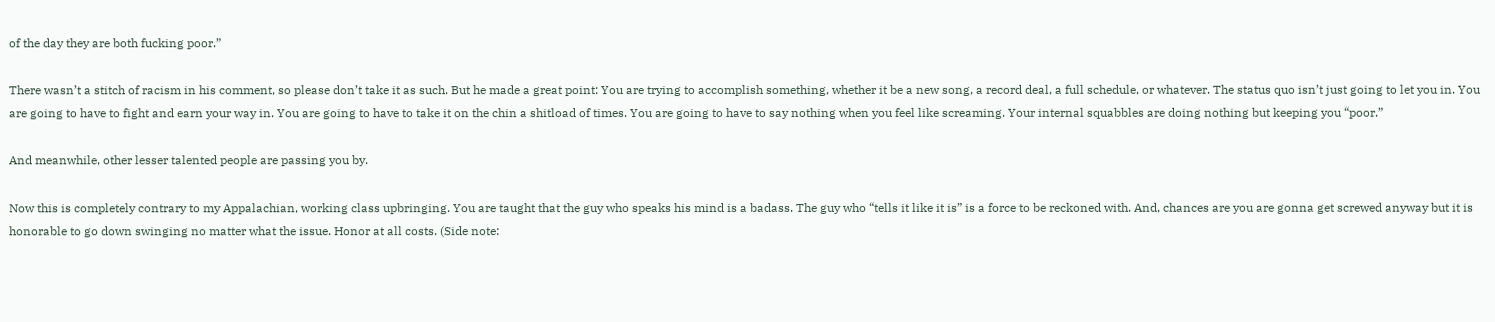of the day they are both fucking poor.”

There wasn’t a stitch of racism in his comment, so please don’t take it as such. But he made a great point: You are trying to accomplish something, whether it be a new song, a record deal, a full schedule, or whatever. The status quo isn’t just going to let you in. You are going to have to fight and earn your way in. You are going to have to take it on the chin a shitload of times. You are going to have to say nothing when you feel like screaming. Your internal squabbles are doing nothing but keeping you “poor.”

And meanwhile, other lesser talented people are passing you by.

Now this is completely contrary to my Appalachian, working class upbringing. You are taught that the guy who speaks his mind is a badass. The guy who “tells it like it is” is a force to be reckoned with. And, chances are you are gonna get screwed anyway but it is honorable to go down swinging no matter what the issue. Honor at all costs. (Side note: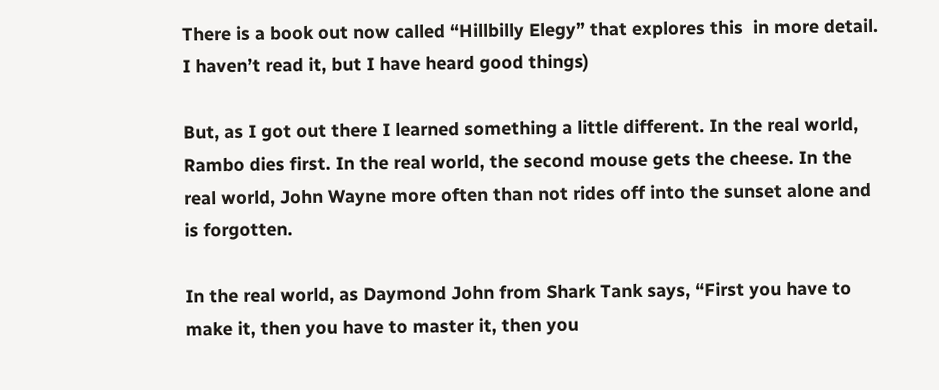There is a book out now called “Hillbilly Elegy” that explores this  in more detail. I haven’t read it, but I have heard good things)

But, as I got out there I learned something a little different. In the real world, Rambo dies first. In the real world, the second mouse gets the cheese. In the real world, John Wayne more often than not rides off into the sunset alone and is forgotten.

In the real world, as Daymond John from Shark Tank says, “First you have to make it, then you have to master it, then you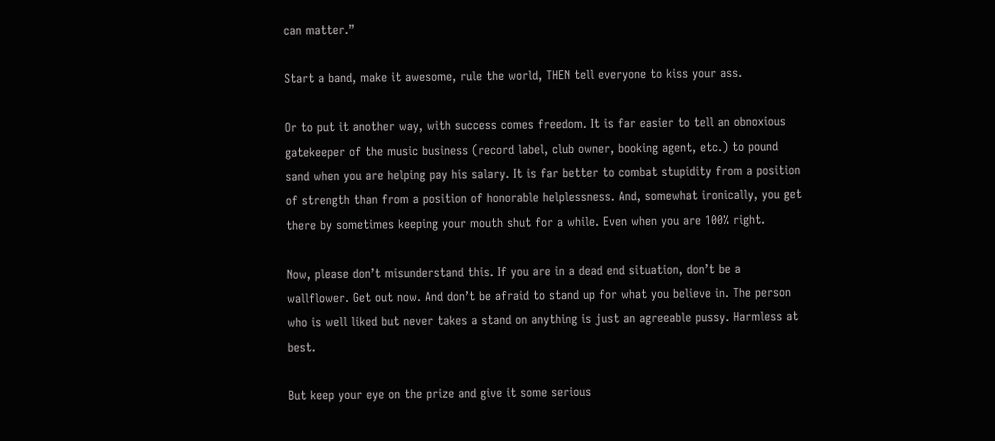can matter.”

Start a band, make it awesome, rule the world, THEN tell everyone to kiss your ass.

Or to put it another way, with success comes freedom. It is far easier to tell an obnoxious gatekeeper of the music business (record label, club owner, booking agent, etc.) to pound sand when you are helping pay his salary. It is far better to combat stupidity from a position of strength than from a position of honorable helplessness. And, somewhat ironically, you get there by sometimes keeping your mouth shut for a while. Even when you are 100% right.

Now, please don’t misunderstand this. If you are in a dead end situation, don’t be a wallflower. Get out now. And don’t be afraid to stand up for what you believe in. The person who is well liked but never takes a stand on anything is just an agreeable pussy. Harmless at best.

But keep your eye on the prize and give it some serious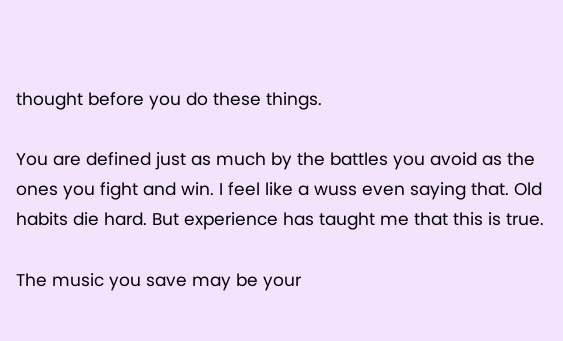thought before you do these things.

You are defined just as much by the battles you avoid as the ones you fight and win. I feel like a wuss even saying that. Old habits die hard. But experience has taught me that this is true.

The music you save may be your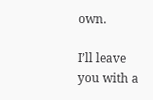own.

I’ll leave you with a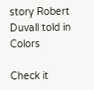story Robert Duvall told in Colors

Check it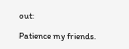out:

Patience my friends.